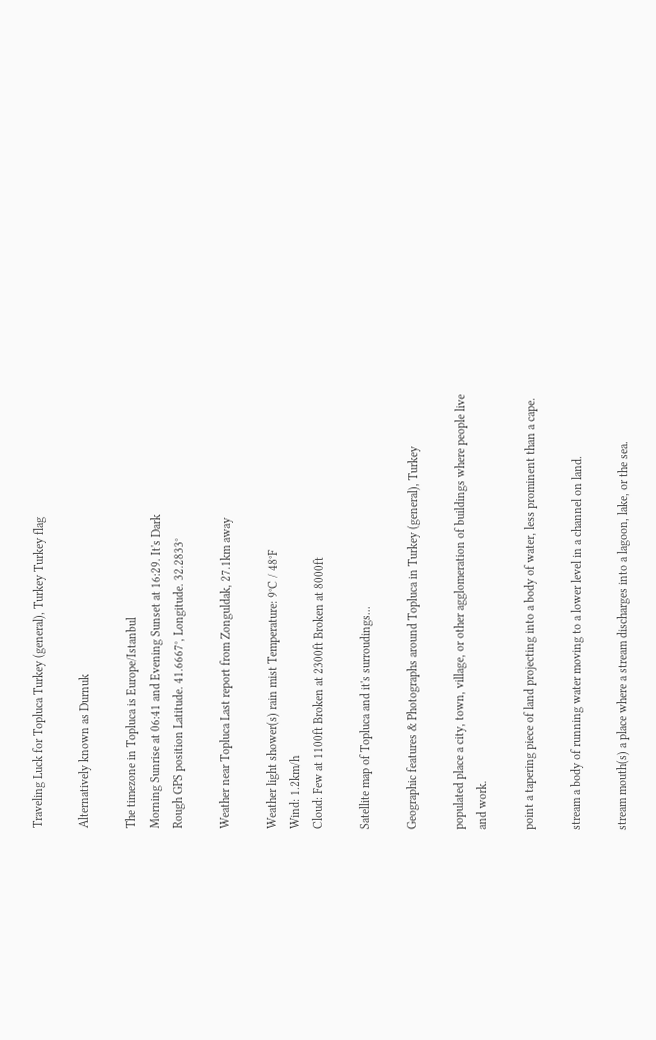Traveling Luck for Topluca Turkey (general), Turkey Turkey flag

Alternatively known as Durnuk

The timezone in Topluca is Europe/Istanbul
Morning Sunrise at 06:41 and Evening Sunset at 16:29. It's Dark
Rough GPS position Latitude. 41.6667°, Longitude. 32.2833°

Weather near Topluca Last report from Zonguldak, 27.1km away

Weather light shower(s) rain mist Temperature: 9°C / 48°F
Wind: 1.2km/h
Cloud: Few at 1100ft Broken at 2300ft Broken at 8000ft

Satellite map of Topluca and it's surroudings...

Geographic features & Photographs around Topluca in Turkey (general), Turkey

populated place a city, town, village, or other agglomeration of buildings where people live and work.

point a tapering piece of land projecting into a body of water, less prominent than a cape.

stream a body of running water moving to a lower level in a channel on land.

stream mouth(s) a place where a stream discharges into a lagoon, lake, or the sea.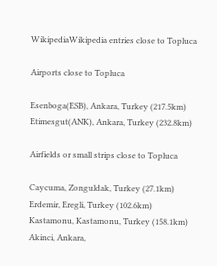WikipediaWikipedia entries close to Topluca

Airports close to Topluca

Esenboga(ESB), Ankara, Turkey (217.5km)
Etimesgut(ANK), Ankara, Turkey (232.8km)

Airfields or small strips close to Topluca

Caycuma, Zonguldak, Turkey (27.1km)
Erdemir, Eregli, Turkey (102.6km)
Kastamonu, Kastamonu, Turkey (158.1km)
Akinci, Ankara,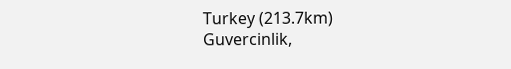Turkey (213.7km)
Guvercinlik,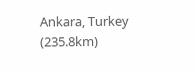Ankara, Turkey (235.8km)